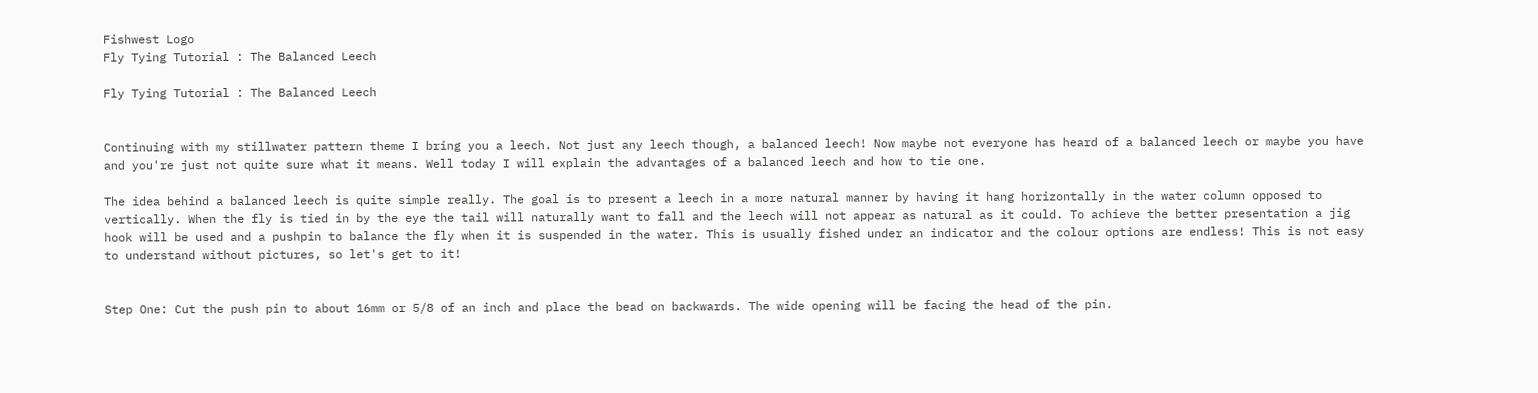Fishwest Logo
Fly Tying Tutorial : The Balanced Leech

Fly Tying Tutorial : The Balanced Leech


Continuing with my stillwater pattern theme I bring you a leech. Not just any leech though, a balanced leech! Now maybe not everyone has heard of a balanced leech or maybe you have and you're just not quite sure what it means. Well today I will explain the advantages of a balanced leech and how to tie one.

The idea behind a balanced leech is quite simple really. The goal is to present a leech in a more natural manner by having it hang horizontally in the water column opposed to vertically. When the fly is tied in by the eye the tail will naturally want to fall and the leech will not appear as natural as it could. To achieve the better presentation a jig hook will be used and a pushpin to balance the fly when it is suspended in the water. This is usually fished under an indicator and the colour options are endless! This is not easy to understand without pictures, so let's get to it!


Step One: Cut the push pin to about 16mm or 5/8 of an inch and place the bead on backwards. The wide opening will be facing the head of the pin.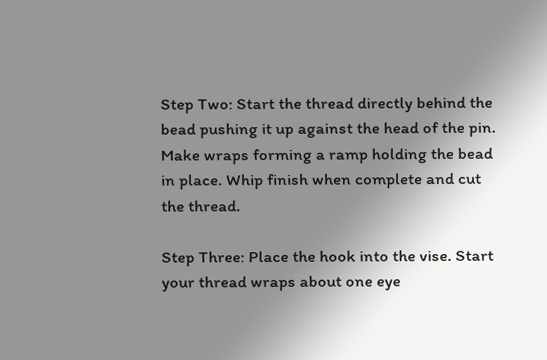Step Two: Start the thread directly behind the bead pushing it up against the head of the pin. Make wraps forming a ramp holding the bead in place. Whip finish when complete and cut the thread.

Step Three: Place the hook into the vise. Start your thread wraps about one eye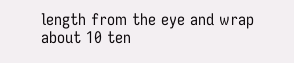length from the eye and wrap about 10 ten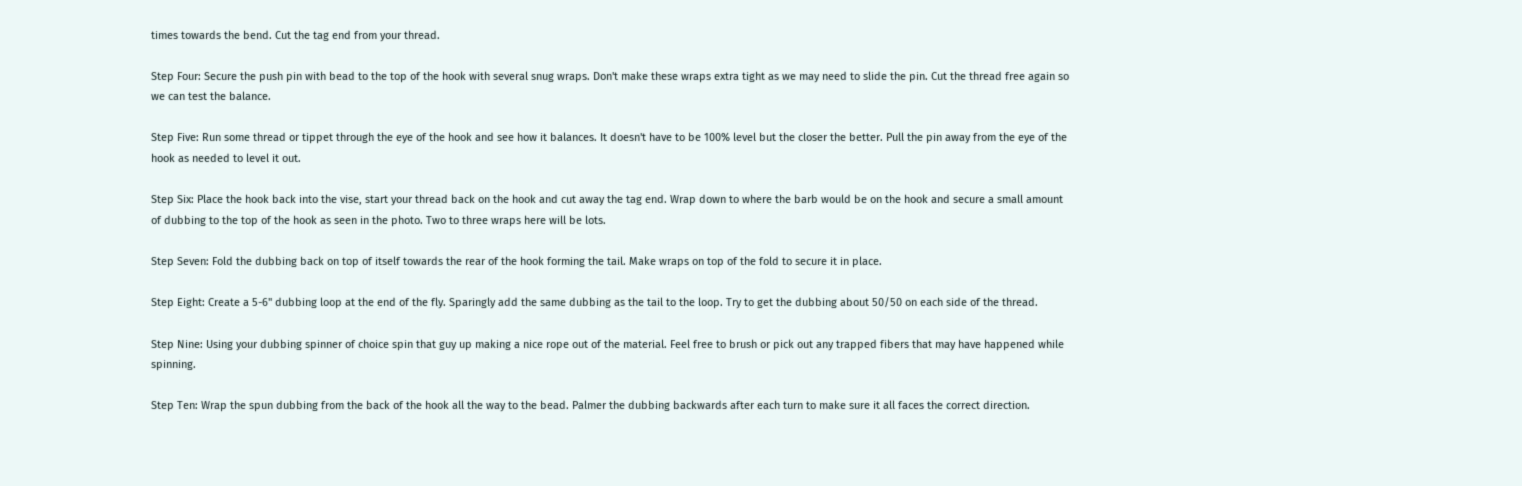times towards the bend. Cut the tag end from your thread.

Step Four: Secure the push pin with bead to the top of the hook with several snug wraps. Don't make these wraps extra tight as we may need to slide the pin. Cut the thread free again so we can test the balance.

Step Five: Run some thread or tippet through the eye of the hook and see how it balances. It doesn't have to be 100% level but the closer the better. Pull the pin away from the eye of the hook as needed to level it out.

Step Six: Place the hook back into the vise, start your thread back on the hook and cut away the tag end. Wrap down to where the barb would be on the hook and secure a small amount of dubbing to the top of the hook as seen in the photo. Two to three wraps here will be lots.

Step Seven: Fold the dubbing back on top of itself towards the rear of the hook forming the tail. Make wraps on top of the fold to secure it in place.

Step Eight: Create a 5-6" dubbing loop at the end of the fly. Sparingly add the same dubbing as the tail to the loop. Try to get the dubbing about 50/50 on each side of the thread.

Step Nine: Using your dubbing spinner of choice spin that guy up making a nice rope out of the material. Feel free to brush or pick out any trapped fibers that may have happened while spinning.

Step Ten: Wrap the spun dubbing from the back of the hook all the way to the bead. Palmer the dubbing backwards after each turn to make sure it all faces the correct direction.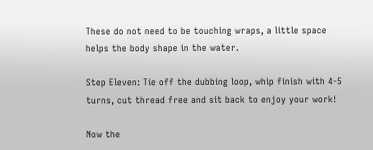These do not need to be touching wraps, a little space helps the body shape in the water.

Step Eleven: Tie off the dubbing loop, whip finish with 4-5 turns, cut thread free and sit back to enjoy your work!

Now the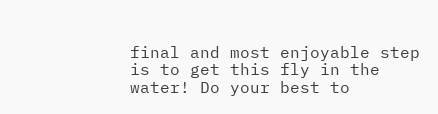final and most enjoyable step is to get this fly in the water! Do your best to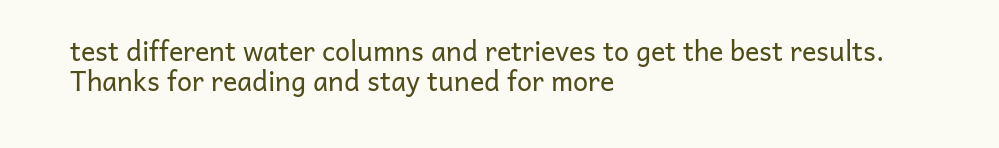test different water columns and retrieves to get the best results. Thanks for reading and stay tuned for more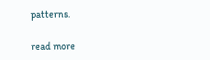patterns.

read more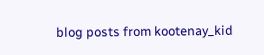blog posts from kootenay_kid